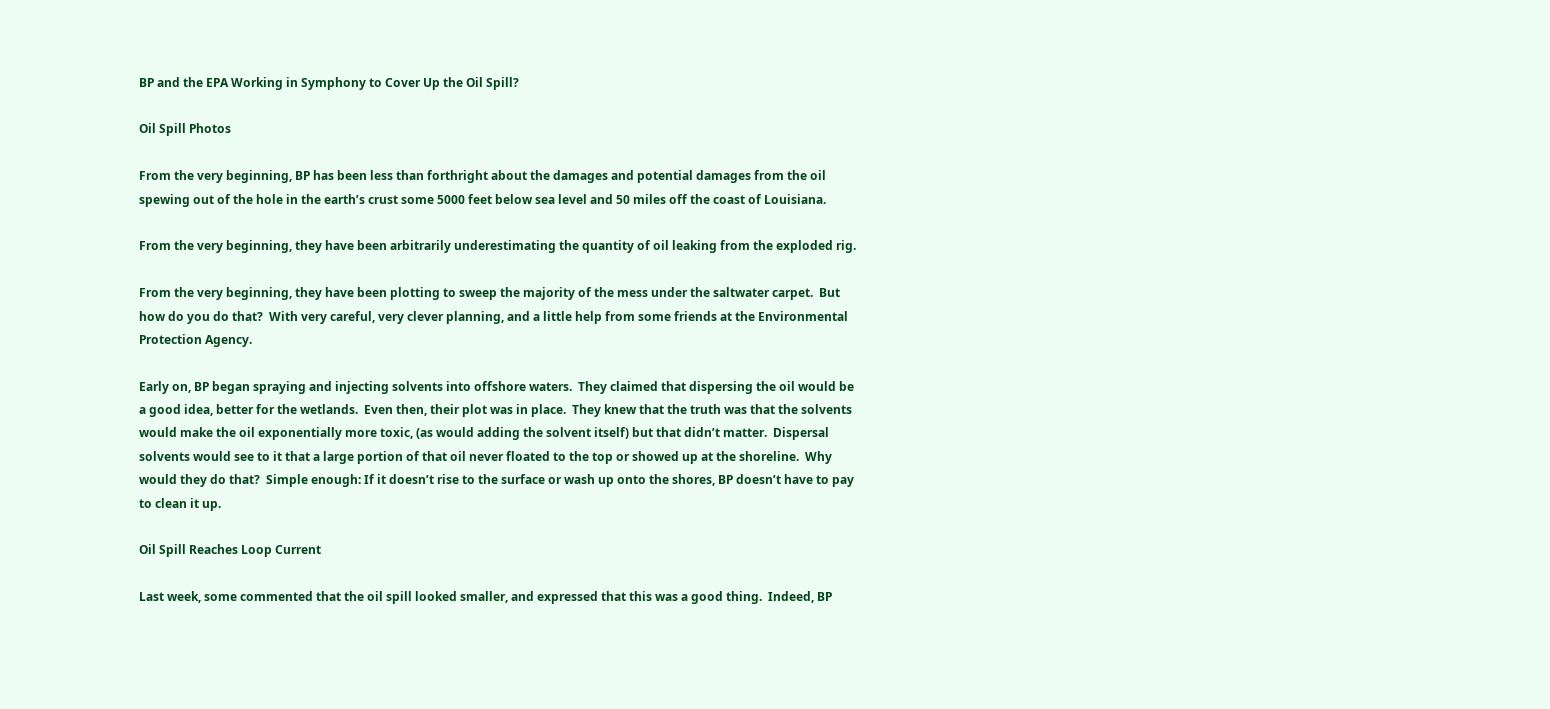BP and the EPA Working in Symphony to Cover Up the Oil Spill?

Oil Spill Photos

From the very beginning, BP has been less than forthright about the damages and potential damages from the oil spewing out of the hole in the earth’s crust some 5000 feet below sea level and 50 miles off the coast of Louisiana.

From the very beginning, they have been arbitrarily underestimating the quantity of oil leaking from the exploded rig.

From the very beginning, they have been plotting to sweep the majority of the mess under the saltwater carpet.  But how do you do that?  With very careful, very clever planning, and a little help from some friends at the Environmental Protection Agency.

Early on, BP began spraying and injecting solvents into offshore waters.  They claimed that dispersing the oil would be a good idea, better for the wetlands.  Even then, their plot was in place.  They knew that the truth was that the solvents would make the oil exponentially more toxic, (as would adding the solvent itself) but that didn’t matter.  Dispersal solvents would see to it that a large portion of that oil never floated to the top or showed up at the shoreline.  Why would they do that?  Simple enough: If it doesn’t rise to the surface or wash up onto the shores, BP doesn’t have to pay to clean it up.

Oil Spill Reaches Loop Current

Last week, some commented that the oil spill looked smaller, and expressed that this was a good thing.  Indeed, BP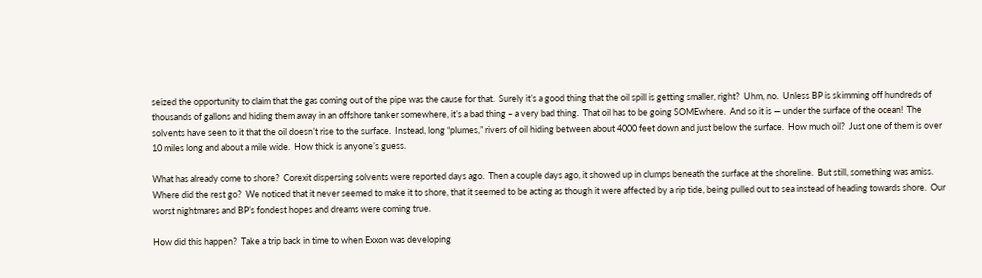seized the opportunity to claim that the gas coming out of the pipe was the cause for that.  Surely it’s a good thing that the oil spill is getting smaller, right?  Uhm, no.  Unless BP is skimming off hundreds of thousands of gallons and hiding them away in an offshore tanker somewhere, it’s a bad thing – a very bad thing.  That oil has to be going SOMEwhere.  And so it is — under the surface of the ocean!  The solvents have seen to it that the oil doesn’t rise to the surface.  Instead, long “plumes,” rivers of oil hiding between about 4000 feet down and just below the surface.  How much oil?  Just one of them is over 10 miles long and about a mile wide.  How thick is anyone’s guess.

What has already come to shore?  Corexit dispersing solvents were reported days ago.  Then a couple days ago, it showed up in clumps beneath the surface at the shoreline.  But still, something was amiss.  Where did the rest go?  We noticed that it never seemed to make it to shore, that it seemed to be acting as though it were affected by a rip tide, being pulled out to sea instead of heading towards shore.  Our worst nightmares and BP’s fondest hopes and dreams were coming true.

How did this happen?  Take a trip back in time to when Exxon was developing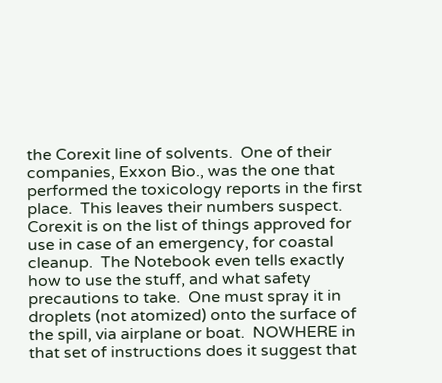the Corexit line of solvents.  One of their companies, Exxon Bio., was the one that performed the toxicology reports in the first place.  This leaves their numbers suspect.  Corexit is on the list of things approved for use in case of an emergency, for coastal cleanup.  The Notebook even tells exactly how to use the stuff, and what safety precautions to take.  One must spray it in droplets (not atomized) onto the surface of the spill, via airplane or boat.  NOWHERE in that set of instructions does it suggest that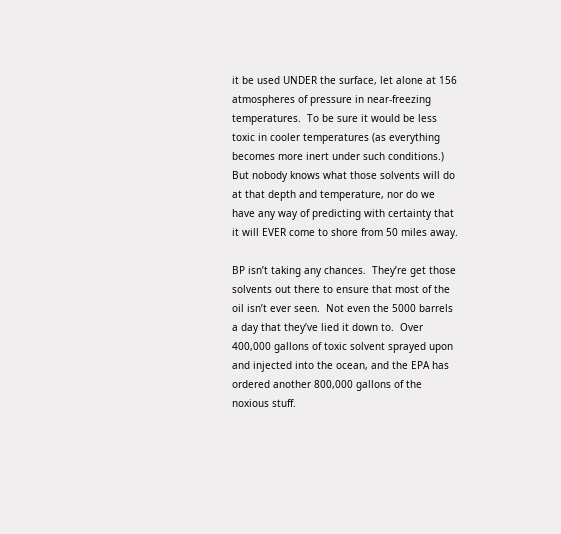it be used UNDER the surface, let alone at 156 atmospheres of pressure in near-freezing temperatures.  To be sure it would be less toxic in cooler temperatures (as everything becomes more inert under such conditions.)  But nobody knows what those solvents will do at that depth and temperature, nor do we have any way of predicting with certainty that it will EVER come to shore from 50 miles away.

BP isn’t taking any chances.  They’re get those solvents out there to ensure that most of the oil isn’t ever seen.  Not even the 5000 barrels a day that they’ve lied it down to.  Over 400,000 gallons of toxic solvent sprayed upon and injected into the ocean, and the EPA has ordered another 800,000 gallons of the noxious stuff.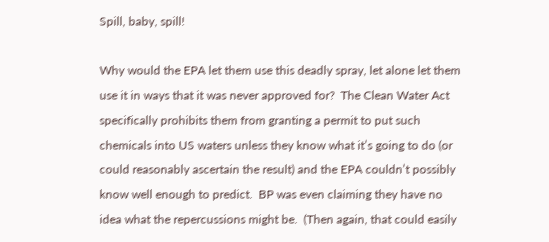Spill, baby, spill!

Why would the EPA let them use this deadly spray, let alone let them use it in ways that it was never approved for?  The Clean Water Act specifically prohibits them from granting a permit to put such chemicals into US waters unless they know what it’s going to do (or could reasonably ascertain the result) and the EPA couldn’t possibly know well enough to predict.  BP was even claiming they have no idea what the repercussions might be.  (Then again, that could easily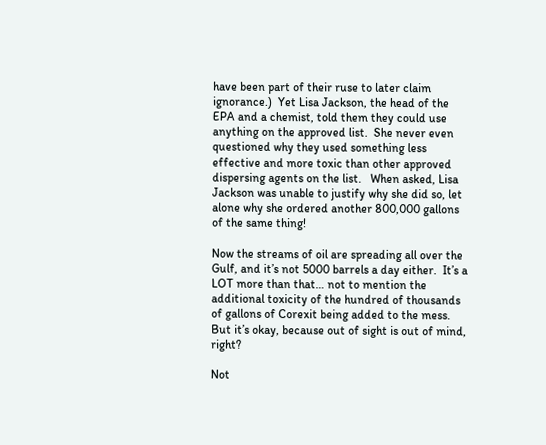have been part of their ruse to later claim ignorance.)  Yet Lisa Jackson, the head of the EPA and a chemist, told them they could use anything on the approved list.  She never even questioned why they used something less effective and more toxic than other approved dispersing agents on the list.   When asked, Lisa Jackson was unable to justify why she did so, let alone why she ordered another 800,000 gallons of the same thing!

Now the streams of oil are spreading all over the Gulf, and it’s not 5000 barrels a day either.  It’s a LOT more than that… not to mention the additional toxicity of the hundred of thousands of gallons of Corexit being added to the mess.  But it’s okay, because out of sight is out of mind, right?

Not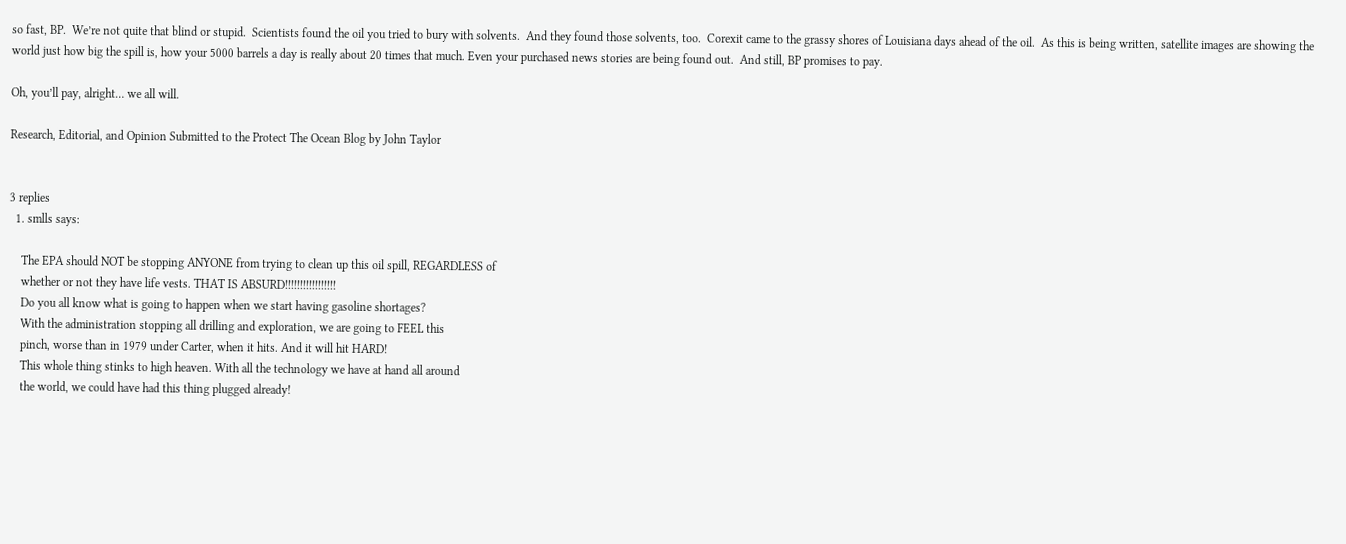so fast, BP.  We’re not quite that blind or stupid.  Scientists found the oil you tried to bury with solvents.  And they found those solvents, too.  Corexit came to the grassy shores of Louisiana days ahead of the oil.  As this is being written, satellite images are showing the world just how big the spill is, how your 5000 barrels a day is really about 20 times that much. Even your purchased news stories are being found out.  And still, BP promises to pay.

Oh, you’ll pay, alright… we all will.

Research, Editorial, and Opinion Submitted to the Protect The Ocean Blog by John Taylor


3 replies
  1. smlls says:

    The EPA should NOT be stopping ANYONE from trying to clean up this oil spill, REGARDLESS of
    whether or not they have life vests. THAT IS ABSURD!!!!!!!!!!!!!!!!!
    Do you all know what is going to happen when we start having gasoline shortages?
    With the administration stopping all drilling and exploration, we are going to FEEL this
    pinch, worse than in 1979 under Carter, when it hits. And it will hit HARD!
    This whole thing stinks to high heaven. With all the technology we have at hand all around
    the world, we could have had this thing plugged already!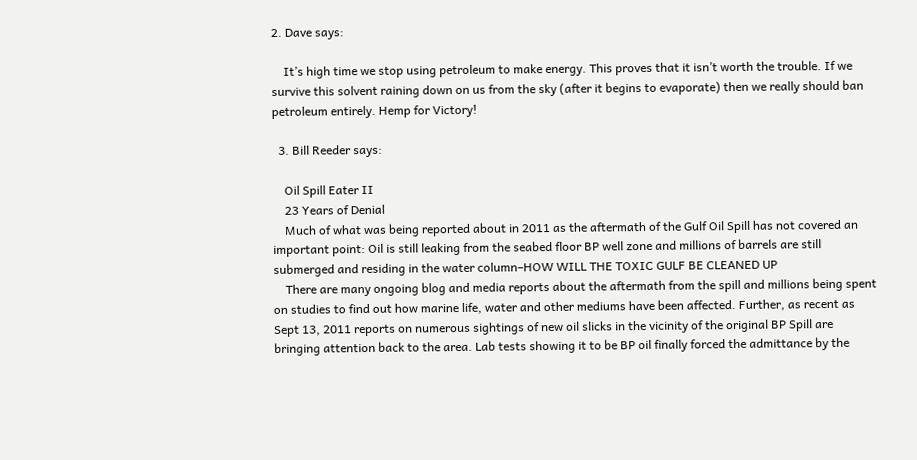2. Dave says:

    It’s high time we stop using petroleum to make energy. This proves that it isn’t worth the trouble. If we survive this solvent raining down on us from the sky (after it begins to evaporate) then we really should ban petroleum entirely. Hemp for Victory!

  3. Bill Reeder says:

    Oil Spill Eater II
    23 Years of Denial
    Much of what was being reported about in 2011 as the aftermath of the Gulf Oil Spill has not covered an important point: Oil is still leaking from the seabed floor BP well zone and millions of barrels are still submerged and residing in the water column–HOW WILL THE TOXIC GULF BE CLEANED UP
    There are many ongoing blog and media reports about the aftermath from the spill and millions being spent on studies to find out how marine life, water and other mediums have been affected. Further, as recent as Sept 13, 2011 reports on numerous sightings of new oil slicks in the vicinity of the original BP Spill are bringing attention back to the area. Lab tests showing it to be BP oil finally forced the admittance by the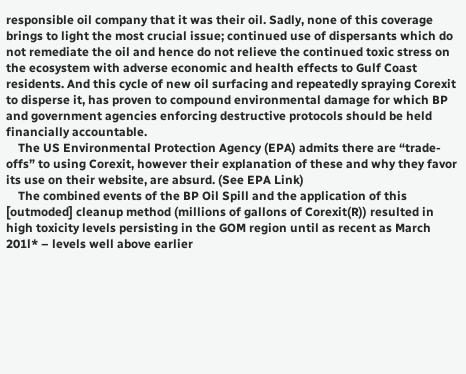responsible oil company that it was their oil. Sadly, none of this coverage brings to light the most crucial issue; continued use of dispersants which do not remediate the oil and hence do not relieve the continued toxic stress on the ecosystem with adverse economic and health effects to Gulf Coast residents. And this cycle of new oil surfacing and repeatedly spraying Corexit to disperse it, has proven to compound environmental damage for which BP and government agencies enforcing destructive protocols should be held financially accountable.
    The US Environmental Protection Agency (EPA) admits there are “trade-offs” to using Corexit, however their explanation of these and why they favor its use on their website, are absurd. (See EPA Link)
    The combined events of the BP Oil Spill and the application of this [outmoded] cleanup method (millions of gallons of Corexit(R)) resulted in high toxicity levels persisting in the GOM region until as recent as March 201l* – levels well above earlier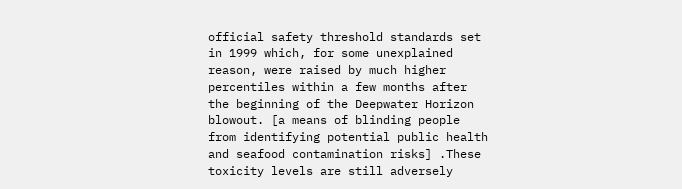official safety threshold standards set in 1999 which, for some unexplained reason, were raised by much higher percentiles within a few months after the beginning of the Deepwater Horizon blowout. [a means of blinding people from identifying potential public health and seafood contamination risks] .These toxicity levels are still adversely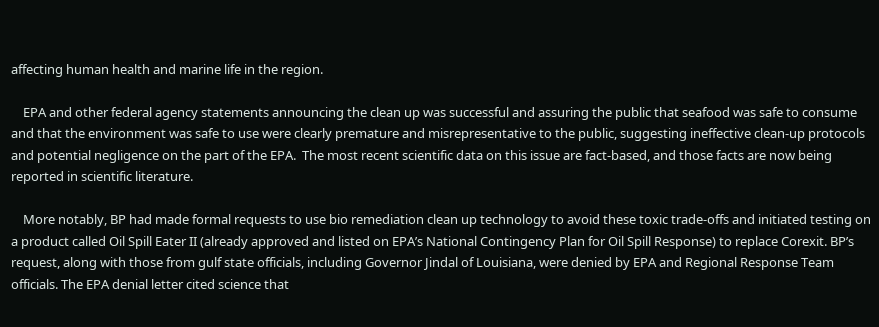affecting human health and marine life in the region.

    EPA and other federal agency statements announcing the clean up was successful and assuring the public that seafood was safe to consume and that the environment was safe to use were clearly premature and misrepresentative to the public, suggesting ineffective clean-up protocols and potential negligence on the part of the EPA.  The most recent scientific data on this issue are fact-based, and those facts are now being reported in scientific literature.

    More notably, BP had made formal requests to use bio remediation clean up technology to avoid these toxic trade-offs and initiated testing on a product called Oil Spill Eater II (already approved and listed on EPA’s National Contingency Plan for Oil Spill Response) to replace Corexit. BP’s request, along with those from gulf state officials, including Governor Jindal of Louisiana, were denied by EPA and Regional Response Team officials. The EPA denial letter cited science that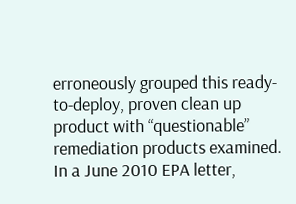erroneously grouped this ready-to-deploy, proven clean up product with “questionable” remediation products examined. In a June 2010 EPA letter,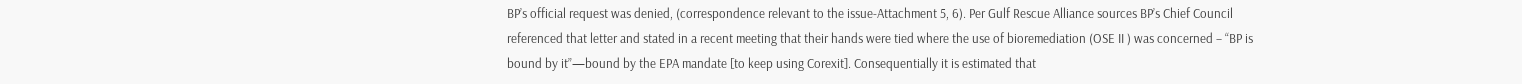BP’s official request was denied, (correspondence relevant to the issue-Attachment 5, 6). Per Gulf Rescue Alliance sources BP’s Chief Council referenced that letter and stated in a recent meeting that their hands were tied where the use of bioremediation (OSE II ) was concerned – “BP is bound by it”—bound by the EPA mandate [to keep using Corexit]. Consequentially it is estimated that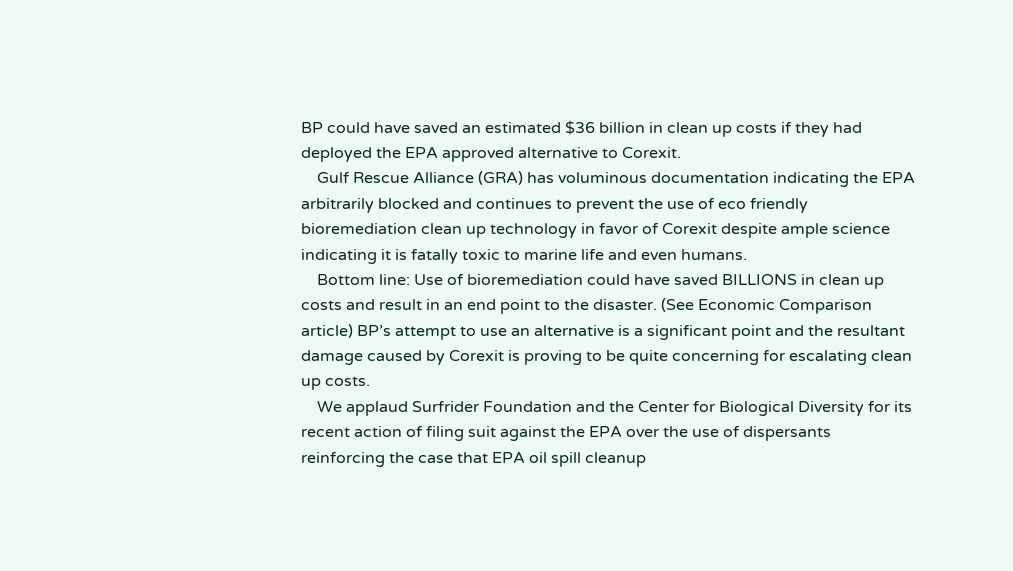BP could have saved an estimated $36 billion in clean up costs if they had deployed the EPA approved alternative to Corexit.
    Gulf Rescue Alliance (GRA) has voluminous documentation indicating the EPA arbitrarily blocked and continues to prevent the use of eco friendly bioremediation clean up technology in favor of Corexit despite ample science indicating it is fatally toxic to marine life and even humans.
    Bottom line: Use of bioremediation could have saved BILLIONS in clean up costs and result in an end point to the disaster. (See Economic Comparison article) BP’s attempt to use an alternative is a significant point and the resultant damage caused by Corexit is proving to be quite concerning for escalating clean up costs.
    We applaud Surfrider Foundation and the Center for Biological Diversity for its recent action of filing suit against the EPA over the use of dispersants reinforcing the case that EPA oil spill cleanup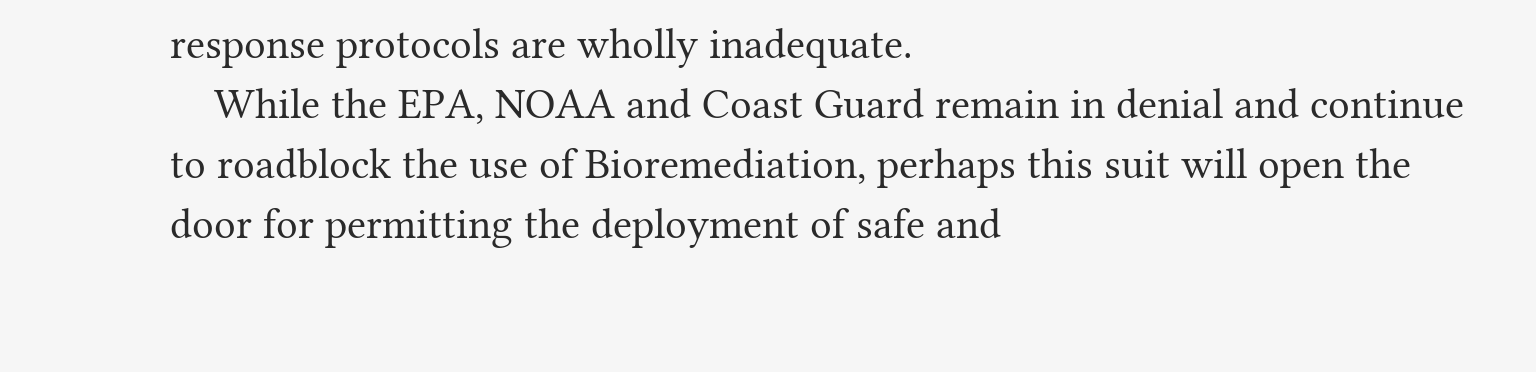response protocols are wholly inadequate.
    While the EPA, NOAA and Coast Guard remain in denial and continue to roadblock the use of Bioremediation, perhaps this suit will open the door for permitting the deployment of safe and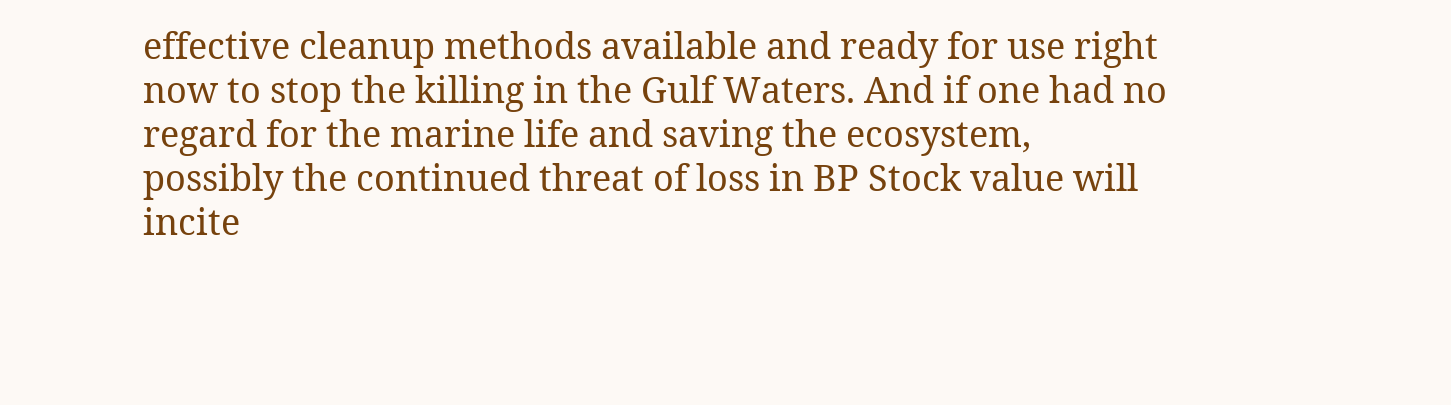effective cleanup methods available and ready for use right now to stop the killing in the Gulf Waters. And if one had no regard for the marine life and saving the ecosystem, possibly the continued threat of loss in BP Stock value will incite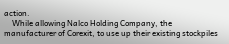action.
    While allowing Nalco Holding Company, the manufacturer of Corexit, to use up their existing stockpiles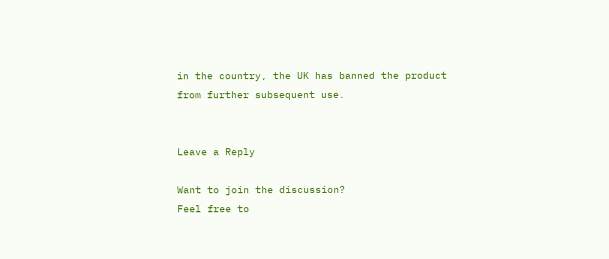in the country, the UK has banned the product from further subsequent use.


Leave a Reply

Want to join the discussion?
Feel free to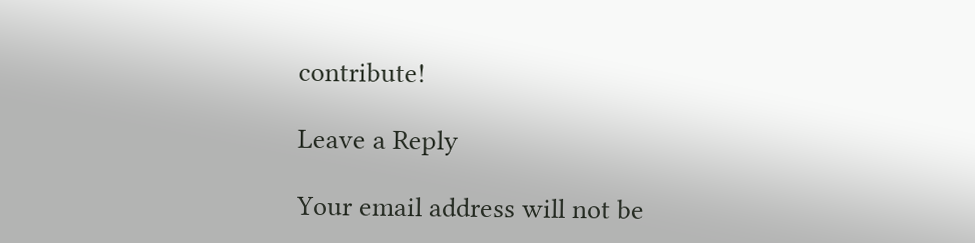contribute!

Leave a Reply

Your email address will not be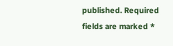published. Required fields are marked *